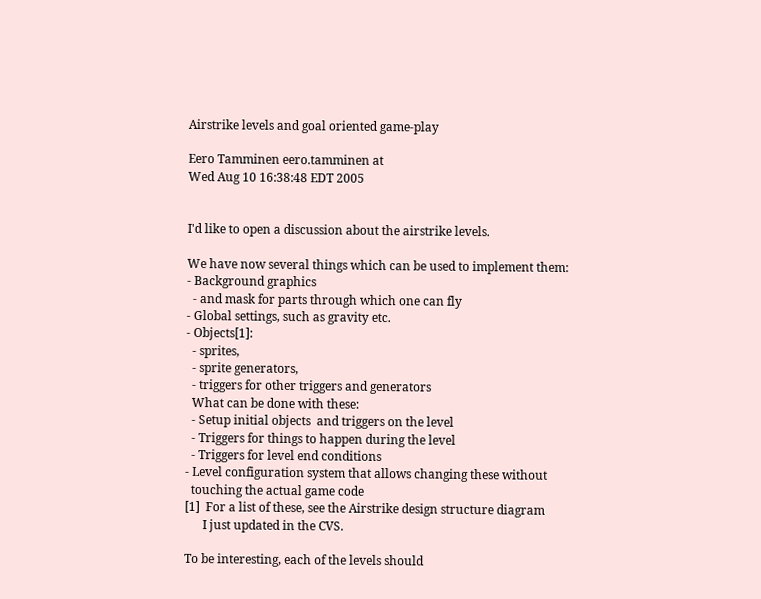Airstrike levels and goal oriented game-play

Eero Tamminen eero.tamminen at
Wed Aug 10 16:38:48 EDT 2005


I'd like to open a discussion about the airstrike levels.

We have now several things which can be used to implement them:
- Background graphics
  - and mask for parts through which one can fly
- Global settings, such as gravity etc.
- Objects[1]:
  - sprites,
  - sprite generators,
  - triggers for other triggers and generators
  What can be done with these:
  - Setup initial objects  and triggers on the level
  - Triggers for things to happen during the level
  - Triggers for level end conditions
- Level configuration system that allows changing these without
  touching the actual game code
[1]  For a list of these, see the Airstrike design structure diagram
      I just updated in the CVS.

To be interesting, each of the levels should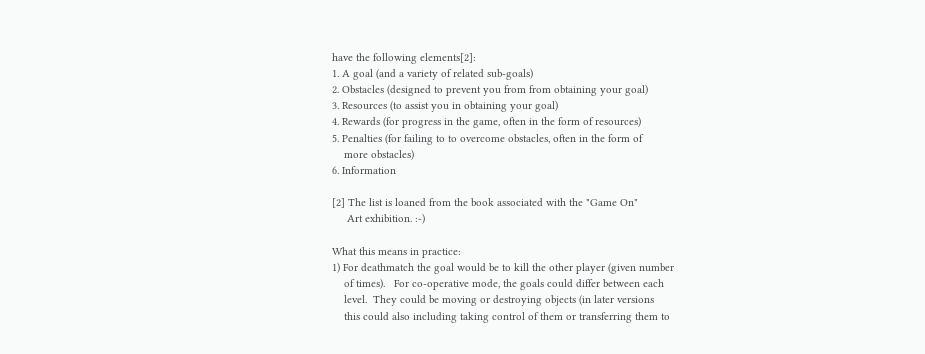have the following elements[2]:
1. A goal (and a variety of related sub-goals)
2. Obstacles (designed to prevent you from from obtaining your goal)
3. Resources (to assist you in obtaining your goal)
4. Rewards (for progress in the game, often in the form of resources)
5. Penalties (for failing to to overcome obstacles, often in the form of
    more obstacles)
6. Information

[2] The list is loaned from the book associated with the "Game On"
     Art exhibition. :-)

What this means in practice:
1) For deathmatch the goal would be to kill the other player (given number
    of times).   For co-operative mode, the goals could differ between each
    level.  They could be moving or destroying objects (in later versions
    this could also including taking control of them or transferring them to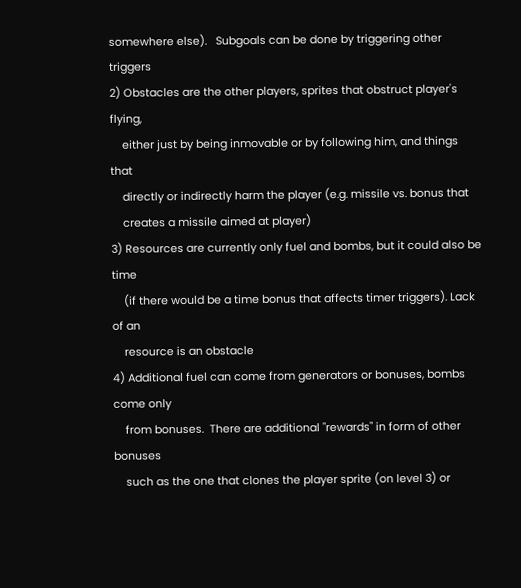somewhere else).   Subgoals can be done by triggering other triggers
2) Obstacles are the other players, sprites that obstruct player's flying,
    either just by being inmovable or by following him, and things that
    directly or indirectly harm the player (e.g. missile vs. bonus that
    creates a missile aimed at player)
3) Resources are currently only fuel and bombs, but it could also be time
    (if there would be a time bonus that affects timer triggers). Lack of an
    resource is an obstacle
4) Additional fuel can come from generators or bonuses, bombs come only
    from bonuses.  There are additional "rewards" in form of other bonuses
    such as the one that clones the player sprite (on level 3) or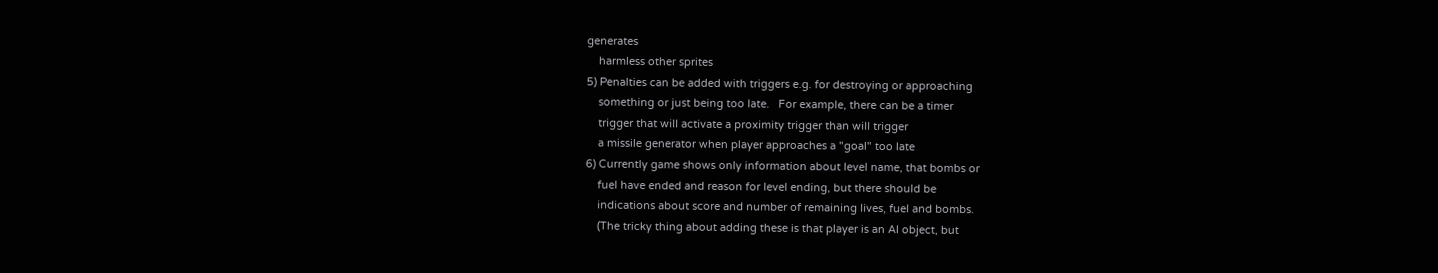generates
    harmless other sprites
5) Penalties can be added with triggers e.g. for destroying or approaching
    something or just being too late.   For example, there can be a timer
    trigger that will activate a proximity trigger than will trigger
    a missile generator when player approaches a "goal" too late
6) Currently game shows only information about level name, that bombs or
    fuel have ended and reason for level ending, but there should be
    indications about score and number of remaining lives, fuel and bombs.
    (The tricky thing about adding these is that player is an AI object, but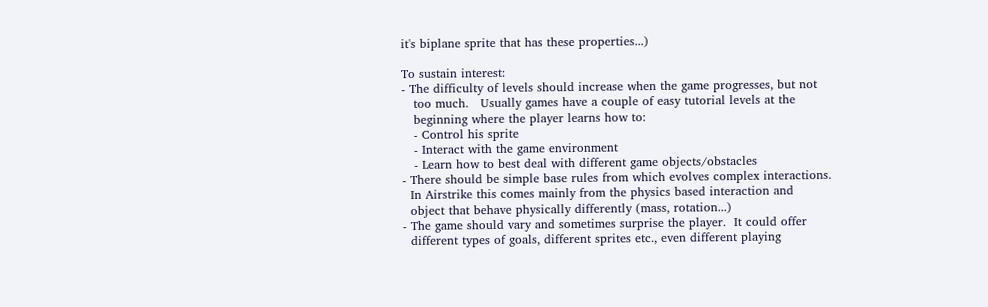it's biplane sprite that has these properties...)

To sustain interest:
- The difficulty of levels should increase when the game progresses, but not
   too much.   Usually games have a couple of easy tutorial levels at the
   beginning where the player learns how to:
   - Control his sprite
   - Interact with the game environment
   - Learn how to best deal with different game objects/obstacles
- There should be simple base rules from which evolves complex interactions.
  In Airstrike this comes mainly from the physics based interaction and
  object that behave physically differently (mass, rotation...)
- The game should vary and sometimes surprise the player.  It could offer
  different types of goals, different sprites etc., even different playing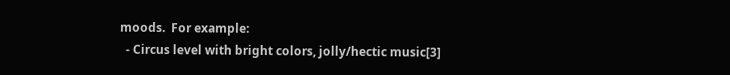moods.  For example:
  - Circus level with bright colors, jolly/hectic music[3]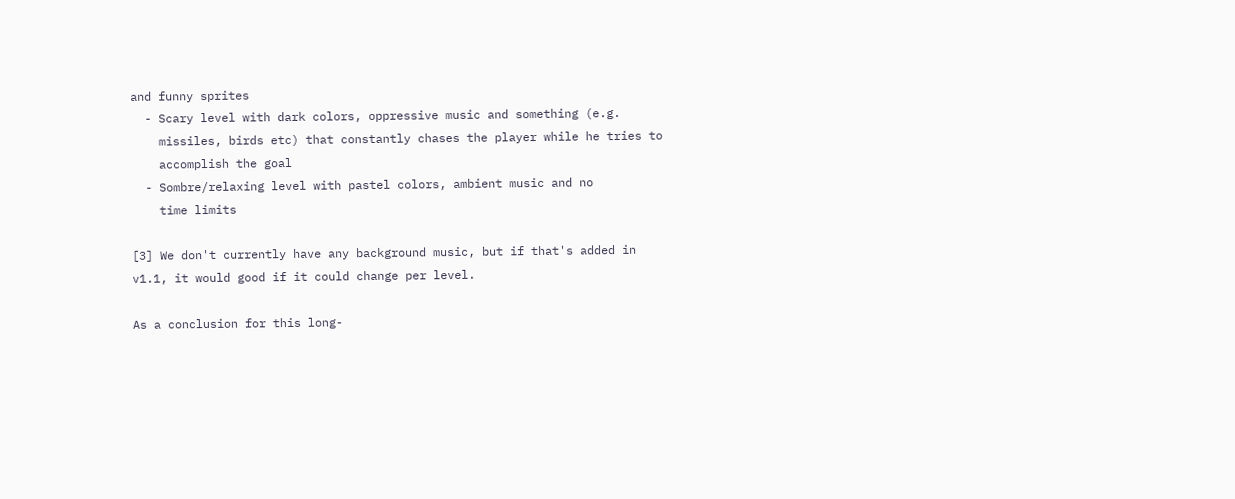and funny sprites
  - Scary level with dark colors, oppressive music and something (e.g.
    missiles, birds etc) that constantly chases the player while he tries to
    accomplish the goal
  - Sombre/relaxing level with pastel colors, ambient music and no
    time limits

[3] We don't currently have any background music, but if that's added in
v1.1, it would good if it could change per level.

As a conclusion for this long-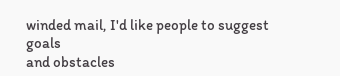winded mail, I'd like people to suggest goals
and obstacles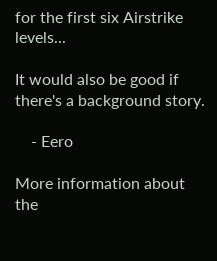for the first six Airstrike levels...

It would also be good if there's a background story.

    - Eero

More information about the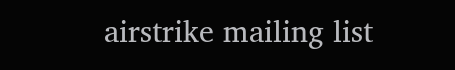airstrike mailing list